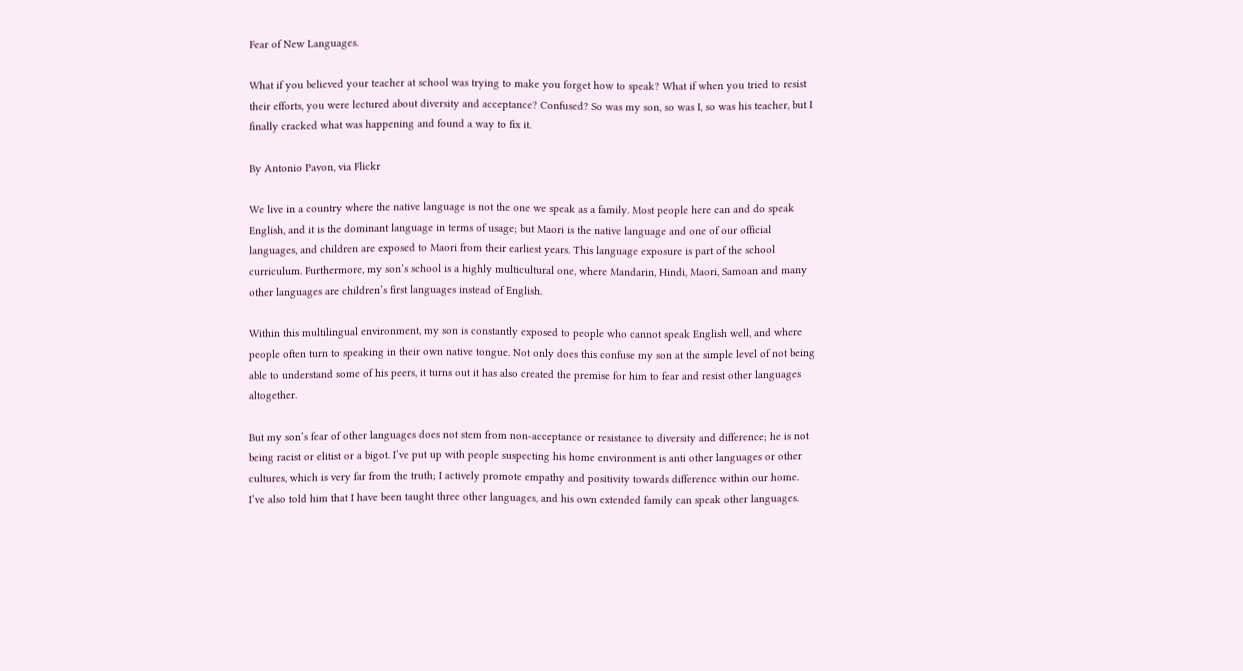Fear of New Languages.

What if you believed your teacher at school was trying to make you forget how to speak? What if when you tried to resist their efforts, you were lectured about diversity and acceptance? Confused? So was my son, so was I, so was his teacher, but I finally cracked what was happening and found a way to fix it.

By Antonio Pavon, via Flickr

We live in a country where the native language is not the one we speak as a family. Most people here can and do speak English, and it is the dominant language in terms of usage; but Maori is the native language and one of our official languages, and children are exposed to Maori from their earliest years. This language exposure is part of the school curriculum. Furthermore, my son’s school is a highly multicultural one, where Mandarin, Hindi, Maori, Samoan and many other languages are children’s first languages instead of English.

Within this multilingual environment, my son is constantly exposed to people who cannot speak English well, and where people often turn to speaking in their own native tongue. Not only does this confuse my son at the simple level of not being able to understand some of his peers, it turns out it has also created the premise for him to fear and resist other languages altogether.

But my son’s fear of other languages does not stem from non-acceptance or resistance to diversity and difference; he is not being racist or elitist or a bigot. I’ve put up with people suspecting his home environment is anti other languages or other cultures, which is very far from the truth; I actively promote empathy and positivity towards difference within our home. I’ve also told him that I have been taught three other languages, and his own extended family can speak other languages.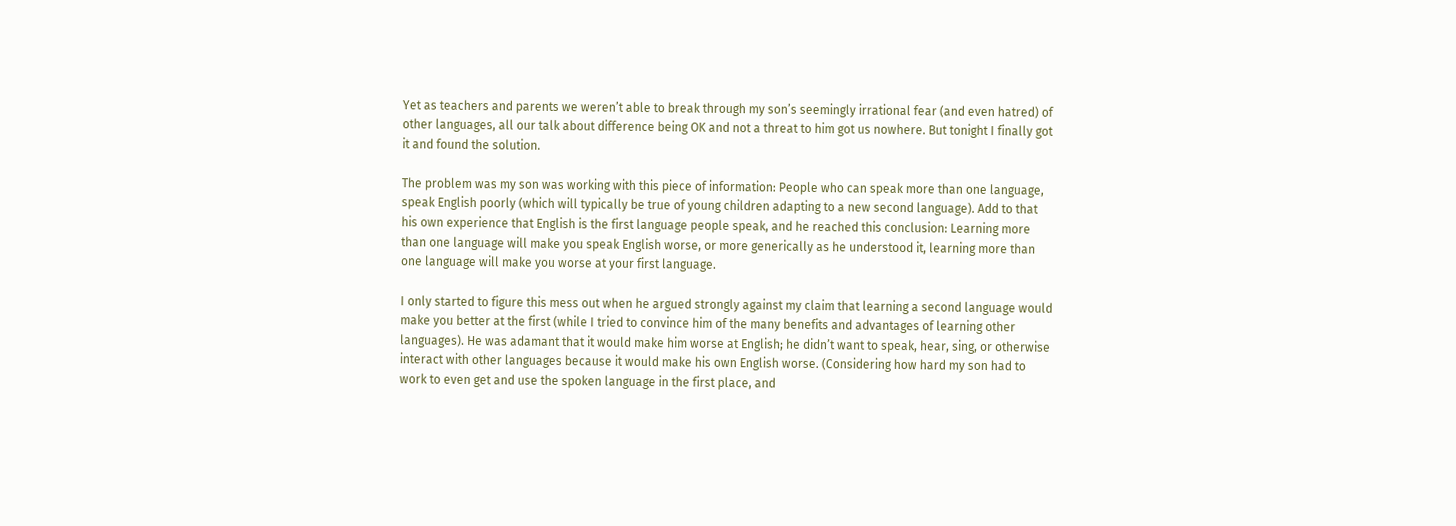Yet as teachers and parents we weren’t able to break through my son’s seemingly irrational fear (and even hatred) of other languages, all our talk about difference being OK and not a threat to him got us nowhere. But tonight I finally got it and found the solution.

The problem was my son was working with this piece of information: People who can speak more than one language, speak English poorly (which will typically be true of young children adapting to a new second language). Add to that his own experience that English is the first language people speak, and he reached this conclusion: Learning more than one language will make you speak English worse, or more generically as he understood it, learning more than one language will make you worse at your first language.

I only started to figure this mess out when he argued strongly against my claim that learning a second language would make you better at the first (while I tried to convince him of the many benefits and advantages of learning other languages). He was adamant that it would make him worse at English; he didn’t want to speak, hear, sing, or otherwise interact with other languages because it would make his own English worse. (Considering how hard my son had to work to even get and use the spoken language in the first place, and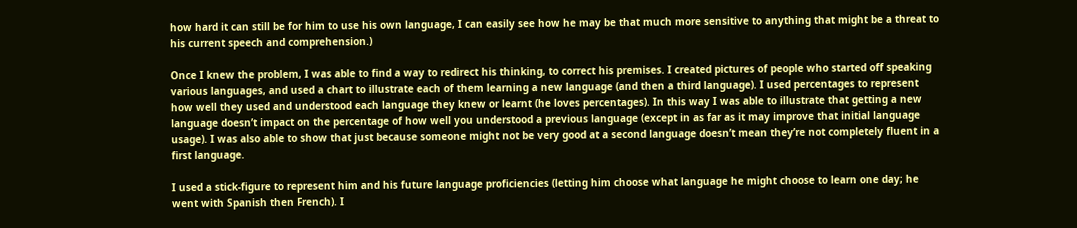how hard it can still be for him to use his own language, I can easily see how he may be that much more sensitive to anything that might be a threat to his current speech and comprehension.)

Once I knew the problem, I was able to find a way to redirect his thinking, to correct his premises. I created pictures of people who started off speaking various languages, and used a chart to illustrate each of them learning a new language (and then a third language). I used percentages to represent how well they used and understood each language they knew or learnt (he loves percentages). In this way I was able to illustrate that getting a new language doesn’t impact on the percentage of how well you understood a previous language (except in as far as it may improve that initial language usage). I was also able to show that just because someone might not be very good at a second language doesn’t mean they’re not completely fluent in a first language.

I used a stick-figure to represent him and his future language proficiencies (letting him choose what language he might choose to learn one day; he went with Spanish then French). I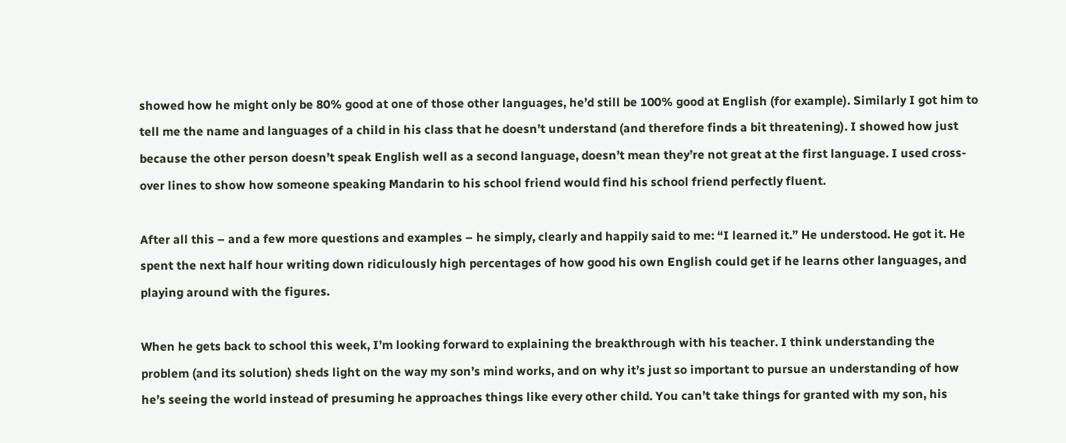showed how he might only be 80% good at one of those other languages, he’d still be 100% good at English (for example). Similarly I got him to tell me the name and languages of a child in his class that he doesn’t understand (and therefore finds a bit threatening). I showed how just because the other person doesn’t speak English well as a second language, doesn’t mean they’re not great at the first language. I used cross-over lines to show how someone speaking Mandarin to his school friend would find his school friend perfectly fluent.

After all this – and a few more questions and examples – he simply, clearly and happily said to me: “I learned it.” He understood. He got it. He spent the next half hour writing down ridiculously high percentages of how good his own English could get if he learns other languages, and playing around with the figures.

When he gets back to school this week, I’m looking forward to explaining the breakthrough with his teacher. I think understanding the problem (and its solution) sheds light on the way my son’s mind works, and on why it’s just so important to pursue an understanding of how he’s seeing the world instead of presuming he approaches things like every other child. You can’t take things for granted with my son, his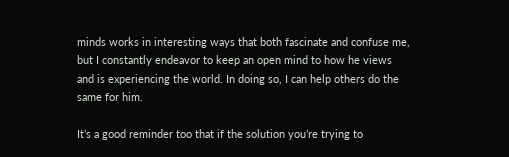minds works in interesting ways that both fascinate and confuse me, but I constantly endeavor to keep an open mind to how he views and is experiencing the world. In doing so, I can help others do the same for him.

It’s a good reminder too that if the solution you’re trying to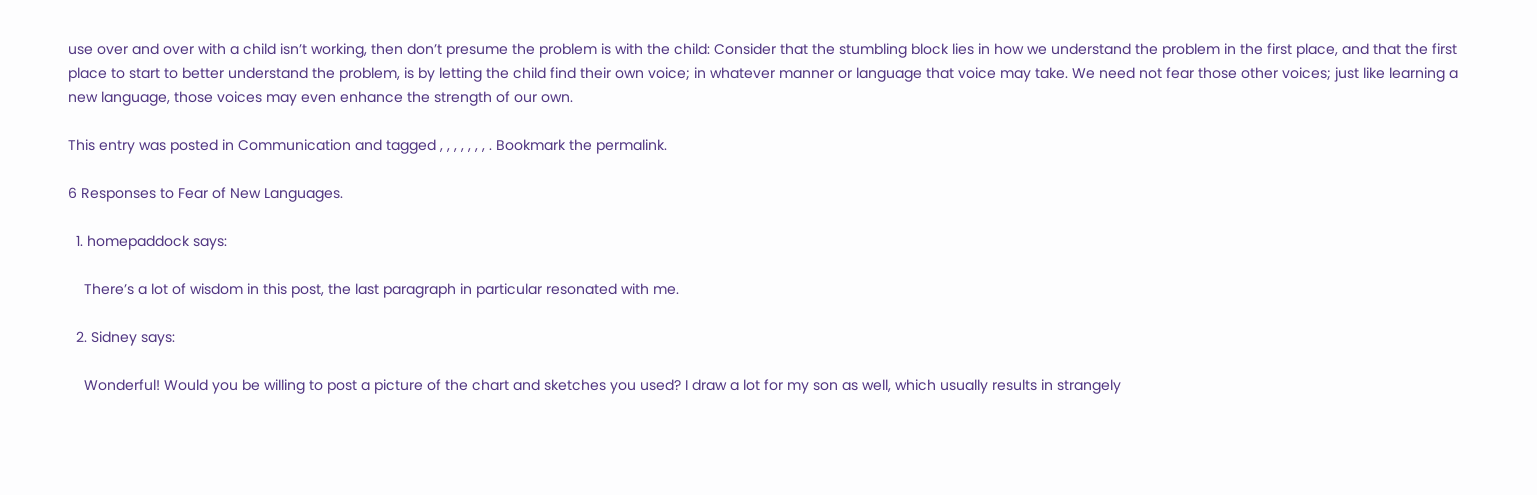use over and over with a child isn’t working, then don’t presume the problem is with the child: Consider that the stumbling block lies in how we understand the problem in the first place, and that the first place to start to better understand the problem, is by letting the child find their own voice; in whatever manner or language that voice may take. We need not fear those other voices; just like learning a new language, those voices may even enhance the strength of our own.

This entry was posted in Communication and tagged , , , , , , , . Bookmark the permalink.

6 Responses to Fear of New Languages.

  1. homepaddock says:

    There’s a lot of wisdom in this post, the last paragraph in particular resonated with me.

  2. Sidney says:

    Wonderful! Would you be willing to post a picture of the chart and sketches you used? I draw a lot for my son as well, which usually results in strangely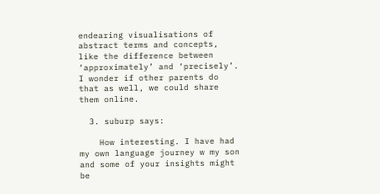endearing visualisations of abstract terms and concepts, like the difference between ‘approximately’ and ‘precisely’. I wonder if other parents do that as well, we could share them online.

  3. suburp says:

    How interesting. I have had my own language journey w my son and some of your insights might be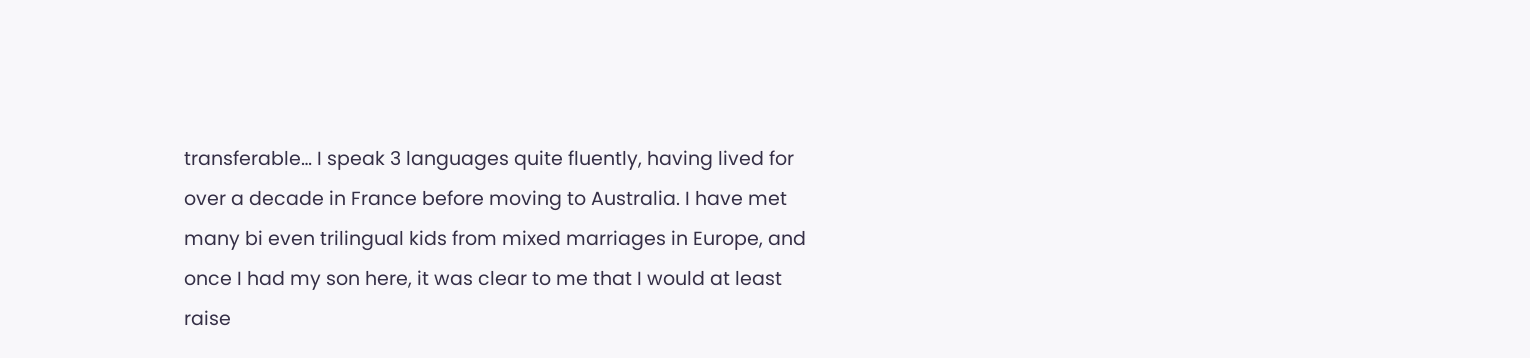transferable… I speak 3 languages quite fluently, having lived for over a decade in France before moving to Australia. I have met many bi even trilingual kids from mixed marriages in Europe, and once I had my son here, it was clear to me that I would at least raise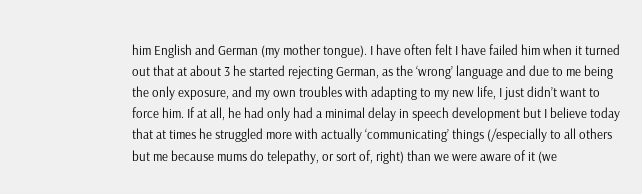him English and German (my mother tongue). I have often felt I have failed him when it turned out that at about 3 he started rejecting German, as the ‘wrong’ language and due to me being the only exposure, and my own troubles with adapting to my new life, I just didn’t want to force him. If at all, he had only had a minimal delay in speech development but I believe today that at times he struggled more with actually ‘communicating’ things (/especially to all others but me because mums do telepathy, or sort of, right) than we were aware of it (we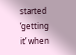started ‘getting it’ when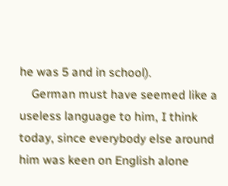he was 5 and in school).
    German must have seemed like a useless language to him, I think today, since everybody else around him was keen on English alone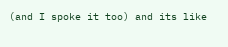(and I spoke it too) and its like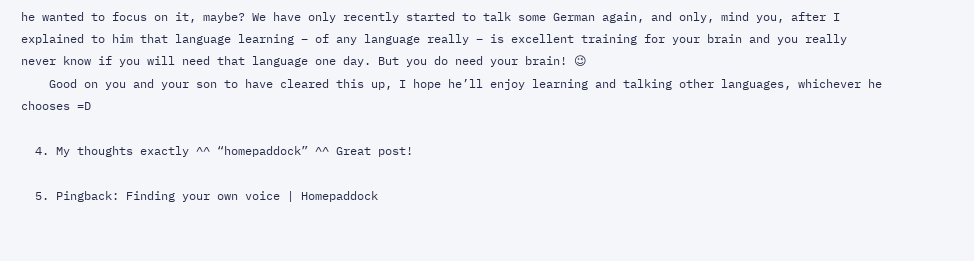he wanted to focus on it, maybe? We have only recently started to talk some German again, and only, mind you, after I explained to him that language learning – of any language really – is excellent training for your brain and you really never know if you will need that language one day. But you do need your brain! 😉
    Good on you and your son to have cleared this up, I hope he’ll enjoy learning and talking other languages, whichever he chooses =D

  4. My thoughts exactly ^^ “homepaddock” ^^ Great post!

  5. Pingback: Finding your own voice | Homepaddock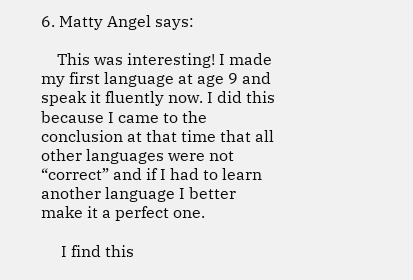6. Matty Angel says:

    This was interesting! I made my first language at age 9 and speak it fluently now. I did this because I came to the conclusion at that time that all other languages were not “correct” and if I had to learn another language I better make it a perfect one.

     I find this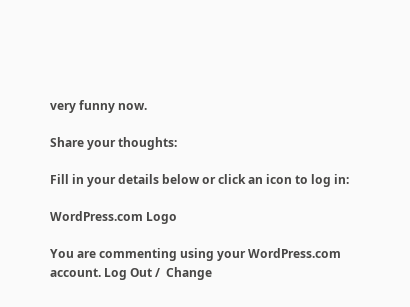very funny now.

Share your thoughts:

Fill in your details below or click an icon to log in:

WordPress.com Logo

You are commenting using your WordPress.com account. Log Out /  Change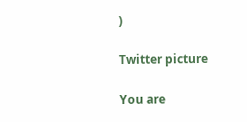)

Twitter picture

You are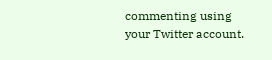commenting using your Twitter account.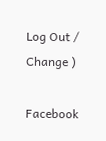Log Out /  Change )

Facebook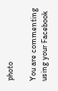photo

You are commenting using your Facebook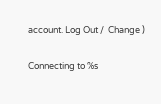account. Log Out /  Change )

Connecting to %s